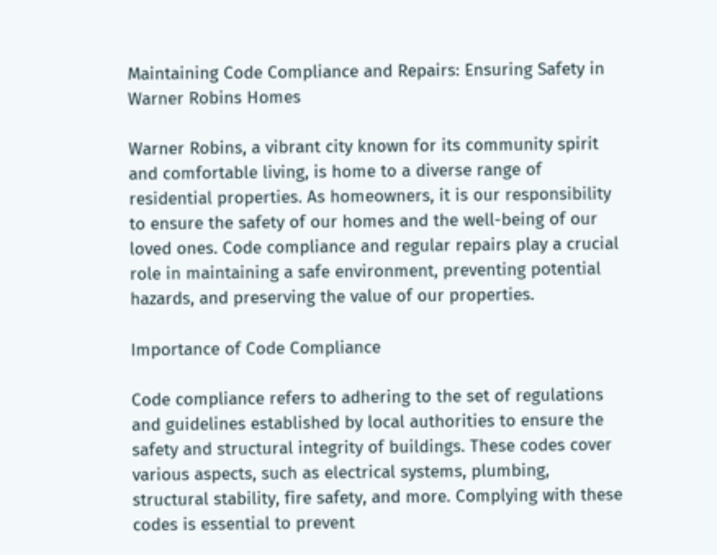Maintaining Code Compliance and Repairs: Ensuring Safety in Warner Robins Homes

Warner Robins, a vibrant city known for its community spirit and comfortable living, is home to a diverse range of residential properties. As homeowners, it is our responsibility to ensure the safety of our homes and the well-being of our loved ones. Code compliance and regular repairs play a crucial role in maintaining a safe environment, preventing potential hazards, and preserving the value of our properties.

Importance of Code Compliance

Code compliance refers to adhering to the set of regulations and guidelines established by local authorities to ensure the safety and structural integrity of buildings. These codes cover various aspects, such as electrical systems, plumbing, structural stability, fire safety, and more. Complying with these codes is essential to prevent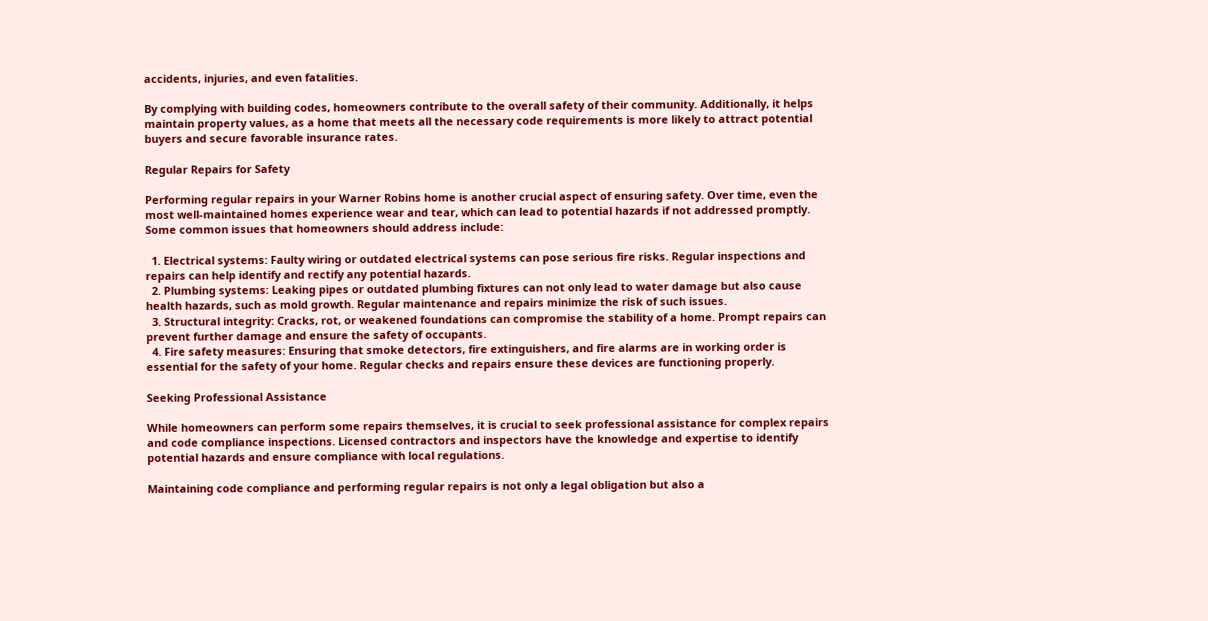accidents, injuries, and even fatalities.

By complying with building codes, homeowners contribute to the overall safety of their community. Additionally, it helps maintain property values, as a home that meets all the necessary code requirements is more likely to attract potential buyers and secure favorable insurance rates.

Regular Repairs for Safety

Performing regular repairs in your Warner Robins home is another crucial aspect of ensuring safety. Over time, even the most well-maintained homes experience wear and tear, which can lead to potential hazards if not addressed promptly. Some common issues that homeowners should address include:

  1. Electrical systems: Faulty wiring or outdated electrical systems can pose serious fire risks. Regular inspections and repairs can help identify and rectify any potential hazards.
  2. Plumbing systems: Leaking pipes or outdated plumbing fixtures can not only lead to water damage but also cause health hazards, such as mold growth. Regular maintenance and repairs minimize the risk of such issues.
  3. Structural integrity: Cracks, rot, or weakened foundations can compromise the stability of a home. Prompt repairs can prevent further damage and ensure the safety of occupants.
  4. Fire safety measures: Ensuring that smoke detectors, fire extinguishers, and fire alarms are in working order is essential for the safety of your home. Regular checks and repairs ensure these devices are functioning properly.

Seeking Professional Assistance

While homeowners can perform some repairs themselves, it is crucial to seek professional assistance for complex repairs and code compliance inspections. Licensed contractors and inspectors have the knowledge and expertise to identify potential hazards and ensure compliance with local regulations.

Maintaining code compliance and performing regular repairs is not only a legal obligation but also a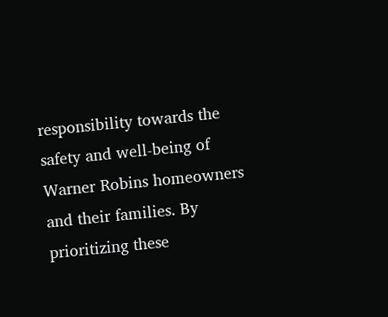responsibility towards the safety and well-being of Warner Robins homeowners and their families. By prioritizing these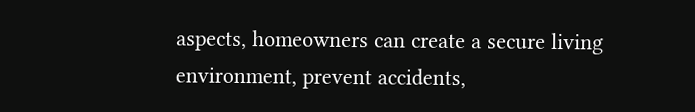aspects, homeowners can create a secure living environment, prevent accidents,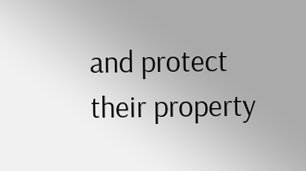and protect their property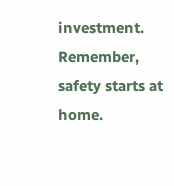investment. Remember, safety starts at home.